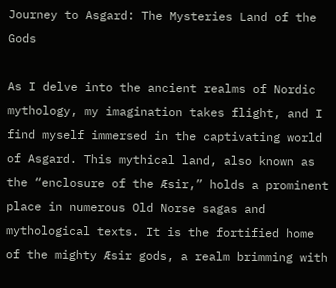Journey to Asgard: The Mysteries Land of the Gods

As I delve into the ancient realms of Nordic mythology, my imagination takes flight, and I find myself immersed in the captivating world of Asgard. This mythical land, also known as the “enclosure of the Æsir,” holds a prominent place in numerous Old Norse sagas and mythological texts. It is the fortified home of the mighty Æsir gods, a realm brimming with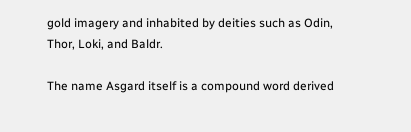gold imagery and inhabited by deities such as Odin, Thor, Loki, and Baldr.

The name Asgard itself is a compound word derived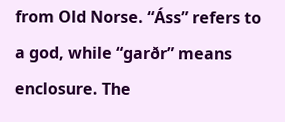from Old Norse. “Áss” refers to a god, while “garðr” means enclosure. The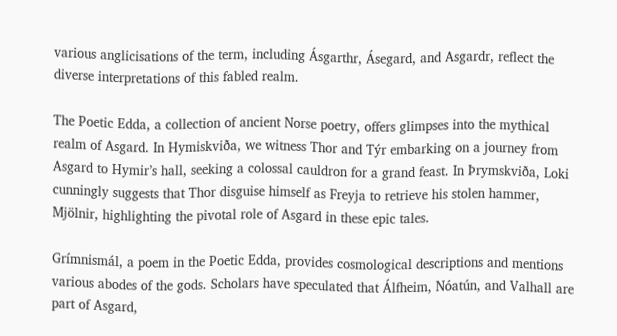various anglicisations of the term, including Ásgarthr, Ásegard, and Asgardr, reflect the diverse interpretations of this fabled realm.

The Poetic Edda, a collection of ancient Norse poetry, offers glimpses into the mythical realm of Asgard. In Hymiskviða, we witness Thor and Týr embarking on a journey from Asgard to Hymir’s hall, seeking a colossal cauldron for a grand feast. In Þrymskviða, Loki cunningly suggests that Thor disguise himself as Freyja to retrieve his stolen hammer, Mjölnir, highlighting the pivotal role of Asgard in these epic tales.

Grímnismál, a poem in the Poetic Edda, provides cosmological descriptions and mentions various abodes of the gods. Scholars have speculated that Álfheim, Nóatún, and Valhall are part of Asgard,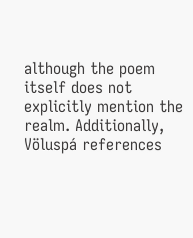although the poem itself does not explicitly mention the realm. Additionally, Völuspá references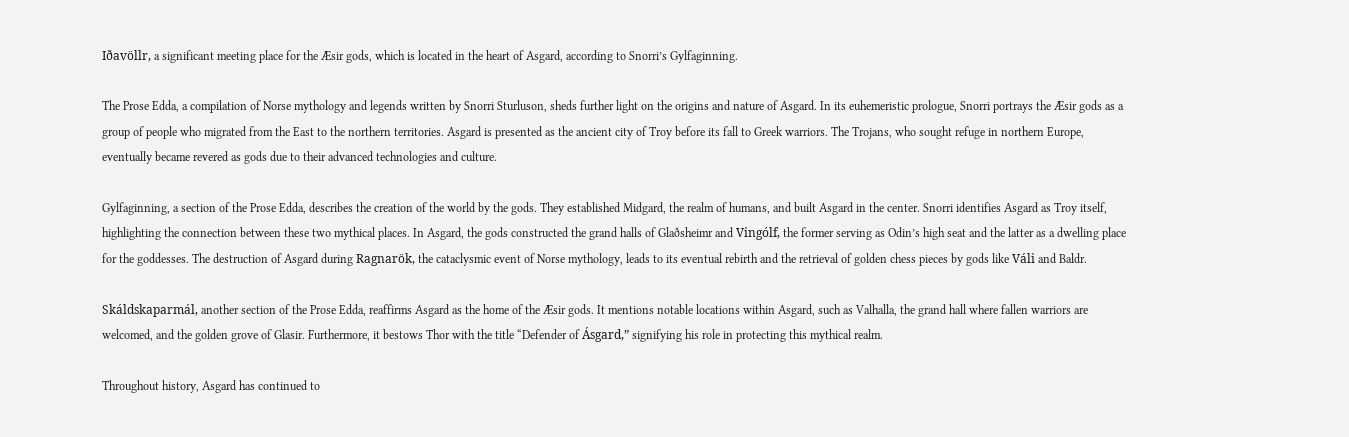Iðavöllr, a significant meeting place for the Æsir gods, which is located in the heart of Asgard, according to Snorri’s Gylfaginning.

The Prose Edda, a compilation of Norse mythology and legends written by Snorri Sturluson, sheds further light on the origins and nature of Asgard. In its euhemeristic prologue, Snorri portrays the Æsir gods as a group of people who migrated from the East to the northern territories. Asgard is presented as the ancient city of Troy before its fall to Greek warriors. The Trojans, who sought refuge in northern Europe, eventually became revered as gods due to their advanced technologies and culture.

Gylfaginning, a section of the Prose Edda, describes the creation of the world by the gods. They established Midgard, the realm of humans, and built Asgard in the center. Snorri identifies Asgard as Troy itself, highlighting the connection between these two mythical places. In Asgard, the gods constructed the grand halls of Glaðsheimr and Vingólf, the former serving as Odin’s high seat and the latter as a dwelling place for the goddesses. The destruction of Asgard during Ragnarök, the cataclysmic event of Norse mythology, leads to its eventual rebirth and the retrieval of golden chess pieces by gods like Váli and Baldr.

Skáldskaparmál, another section of the Prose Edda, reaffirms Asgard as the home of the Æsir gods. It mentions notable locations within Asgard, such as Valhalla, the grand hall where fallen warriors are welcomed, and the golden grove of Glasir. Furthermore, it bestows Thor with the title “Defender of Ásgard,” signifying his role in protecting this mythical realm.

Throughout history, Asgard has continued to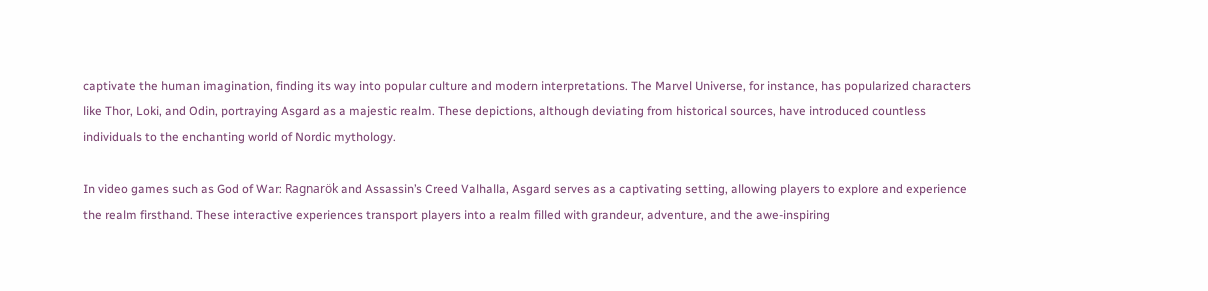captivate the human imagination, finding its way into popular culture and modern interpretations. The Marvel Universe, for instance, has popularized characters like Thor, Loki, and Odin, portraying Asgard as a majestic realm. These depictions, although deviating from historical sources, have introduced countless individuals to the enchanting world of Nordic mythology.

In video games such as God of War: Ragnarök and Assassin’s Creed Valhalla, Asgard serves as a captivating setting, allowing players to explore and experience the realm firsthand. These interactive experiences transport players into a realm filled with grandeur, adventure, and the awe-inspiring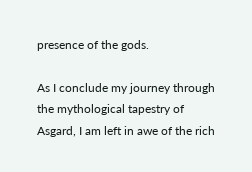presence of the gods.

As I conclude my journey through the mythological tapestry of Asgard, I am left in awe of the rich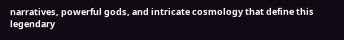narratives, powerful gods, and intricate cosmology that define this legendary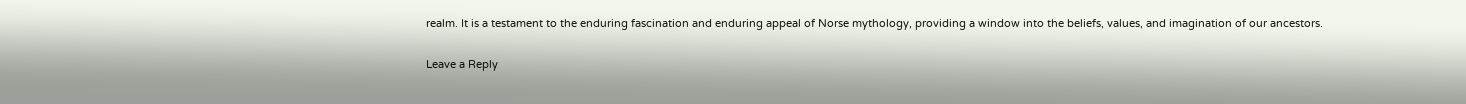realm. It is a testament to the enduring fascination and enduring appeal of Norse mythology, providing a window into the beliefs, values, and imagination of our ancestors.

Leave a Reply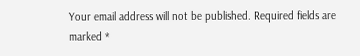Your email address will not be published. Required fields are marked *